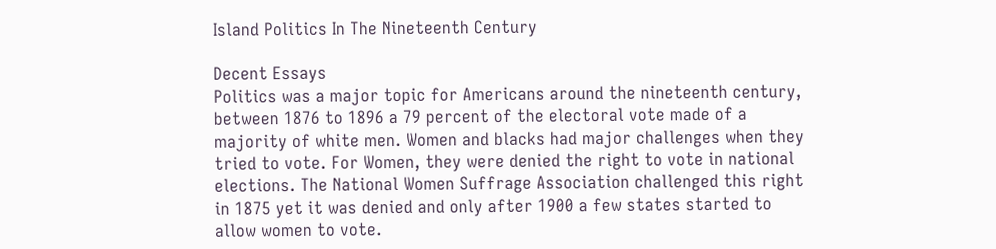Island Politics In The Nineteenth Century

Decent Essays
Politics was a major topic for Americans around the nineteenth century, between 1876 to 1896 a 79 percent of the electoral vote made of a majority of white men. Women and blacks had major challenges when they tried to vote. For Women, they were denied the right to vote in national elections. The National Women Suffrage Association challenged this right in 1875 yet it was denied and only after 1900 a few states started to allow women to vote.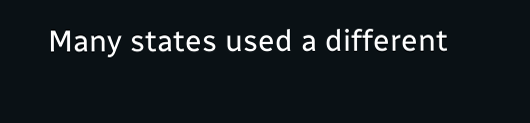Many states used a different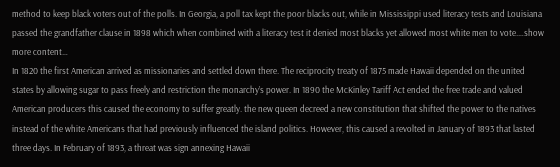method to keep black voters out of the polls. In Georgia, a poll tax kept the poor blacks out, while in Mississippi used literacy tests and Louisiana passed the grandfather clause in 1898 which when combined with a literacy test it denied most blacks yet allowed most white men to vote.…show more content…
In 1820 the first American arrived as missionaries and settled down there. The reciprocity treaty of 1875 made Hawaii depended on the united states by allowing sugar to pass freely and restriction the monarchy’s power. In 1890 the McKinley Tariff Act ended the free trade and valued American producers this caused the economy to suffer greatly. the new queen decreed a new constitution that shifted the power to the natives instead of the white Americans that had previously influenced the island politics. However, this caused a revolted in January of 1893 that lasted three days. In February of 1893, a threat was sign annexing Hawaii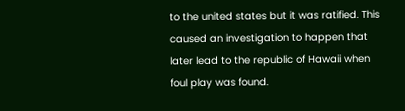to the united states but it was ratified. This caused an investigation to happen that later lead to the republic of Hawaii when foul play was found.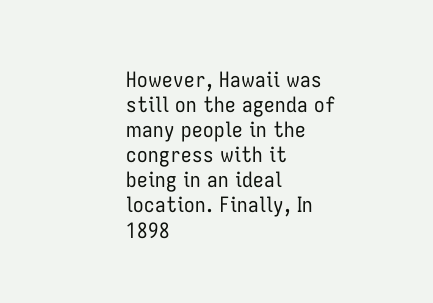However, Hawaii was still on the agenda of many people in the congress with it being in an ideal location. Finally, In 1898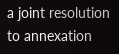a joint resolution to annexation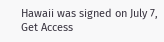Hawaii was signed on July 7,
Get Access